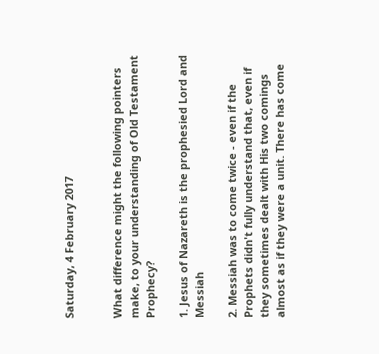Saturday, 4 February 2017


What difference might the following pointers make, to your understanding of Old Testament Prophecy?

1. Jesus of Nazareth is the prophesied Lord and Messiah

2. Messiah was to come twice - even if the Prophets didn't fully understand that, even if they sometimes dealt with His two comings almost as if they were a unit. There has come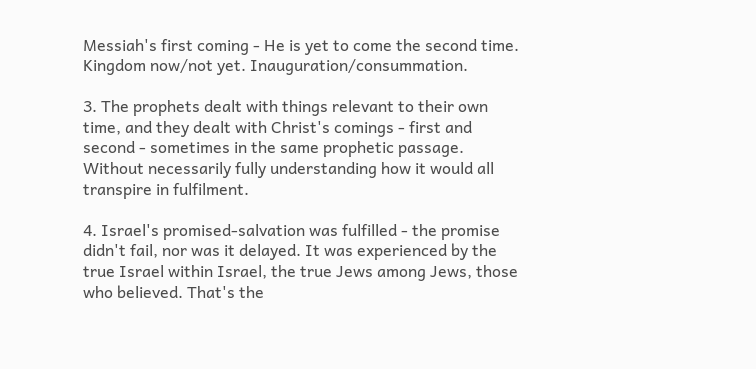Messiah's first coming - He is yet to come the second time. Kingdom now/not yet. Inauguration/consummation.

3. The prophets dealt with things relevant to their own time, and they dealt with Christ's comings - first and second - sometimes in the same prophetic passage. Without necessarily fully understanding how it would all transpire in fulfilment.

4. Israel's promised-salvation was fulfilled - the promise didn't fail, nor was it delayed. It was experienced by the true Israel within Israel, the true Jews among Jews, those who believed. That's the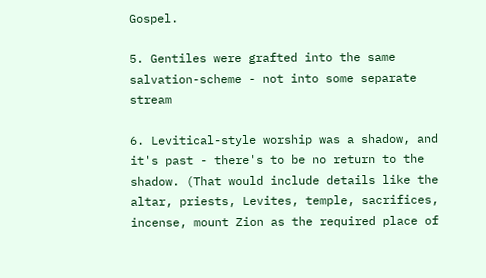Gospel.

5. Gentiles were grafted into the same salvation-scheme - not into some separate stream

6. Levitical-style worship was a shadow, and it's past - there's to be no return to the shadow. (That would include details like the altar, priests, Levites, temple, sacrifices, incense, mount Zion as the required place of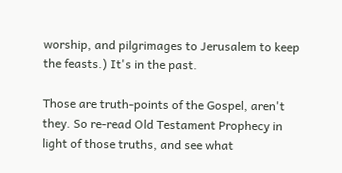worship, and pilgrimages to Jerusalem to keep the feasts.) It's in the past.

Those are truth-points of the Gospel, aren't they. So re-read Old Testament Prophecy in light of those truths, and see what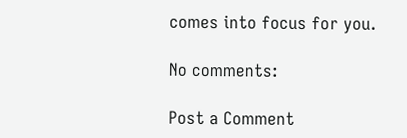comes into focus for you.

No comments:

Post a Comment